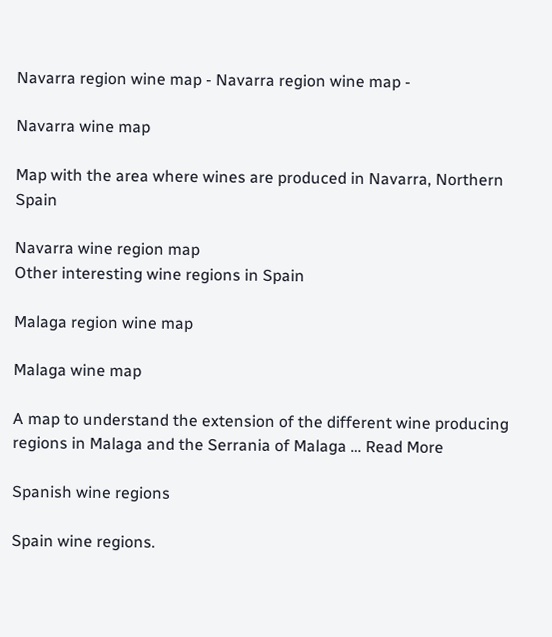Navarra region wine map - Navarra region wine map -

Navarra wine map

Map with the area where wines are produced in Navarra, Northern Spain

Navarra wine region map
Other interesting wine regions in Spain

Malaga region wine map

Malaga wine map

A map to understand the extension of the different wine producing regions in Malaga and the Serrania of Malaga … Read More

Spanish wine regions

Spain wine regions.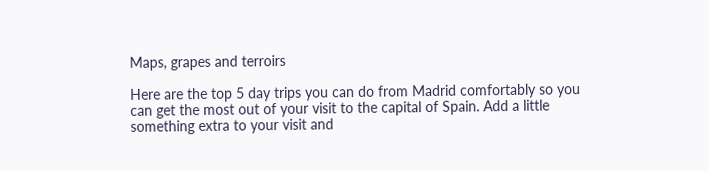Maps, grapes and terroirs

Here are the top 5 day trips you can do from Madrid comfortably so you can get the most out of your visit to the capital of Spain. Add a little something extra to your visit and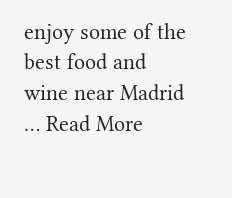enjoy some of the best food and wine near Madrid … Read More